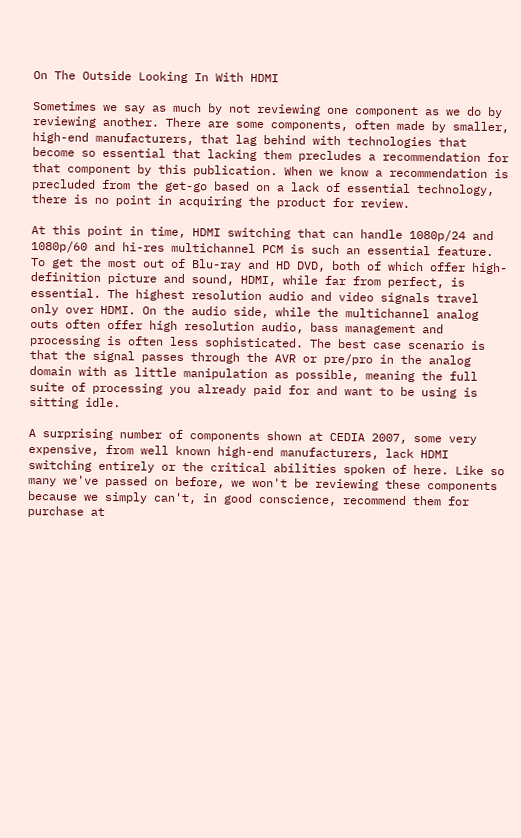On The Outside Looking In With HDMI

Sometimes we say as much by not reviewing one component as we do by reviewing another. There are some components, often made by smaller, high-end manufacturers, that lag behind with technologies that become so essential that lacking them precludes a recommendation for that component by this publication. When we know a recommendation is precluded from the get-go based on a lack of essential technology, there is no point in acquiring the product for review.

At this point in time, HDMI switching that can handle 1080p/24 and 1080p/60 and hi-res multichannel PCM is such an essential feature. To get the most out of Blu-ray and HD DVD, both of which offer high-definition picture and sound, HDMI, while far from perfect, is essential. The highest resolution audio and video signals travel only over HDMI. On the audio side, while the multichannel analog outs often offer high resolution audio, bass management and processing is often less sophisticated. The best case scenario is that the signal passes through the AVR or pre/pro in the analog domain with as little manipulation as possible, meaning the full suite of processing you already paid for and want to be using is sitting idle.

A surprising number of components shown at CEDIA 2007, some very expensive, from well known high-end manufacturers, lack HDMI switching entirely or the critical abilities spoken of here. Like so many we've passed on before, we won't be reviewing these components because we simply can't, in good conscience, recommend them for purchase at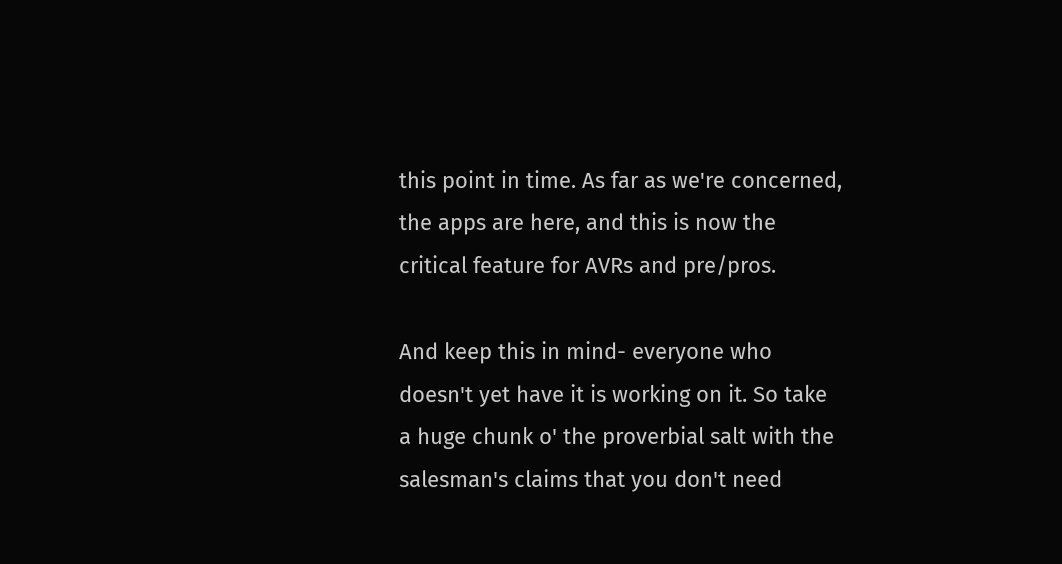this point in time. As far as we're concerned, the apps are here, and this is now the critical feature for AVRs and pre/pros.

And keep this in mind- everyone who doesn't yet have it is working on it. So take a huge chunk o' the proverbial salt with the salesman's claims that you don't need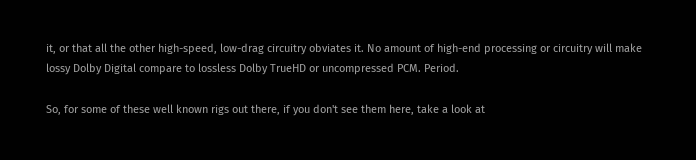it, or that all the other high-speed, low-drag circuitry obviates it. No amount of high-end processing or circuitry will make lossy Dolby Digital compare to lossless Dolby TrueHD or uncompressed PCM. Period.

So, for some of these well known rigs out there, if you don't see them here, take a look at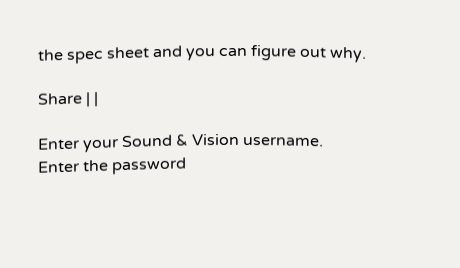the spec sheet and you can figure out why.

Share | |

Enter your Sound & Vision username.
Enter the password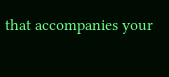that accompanies your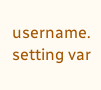username.
setting var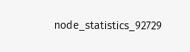node_statistics_92729